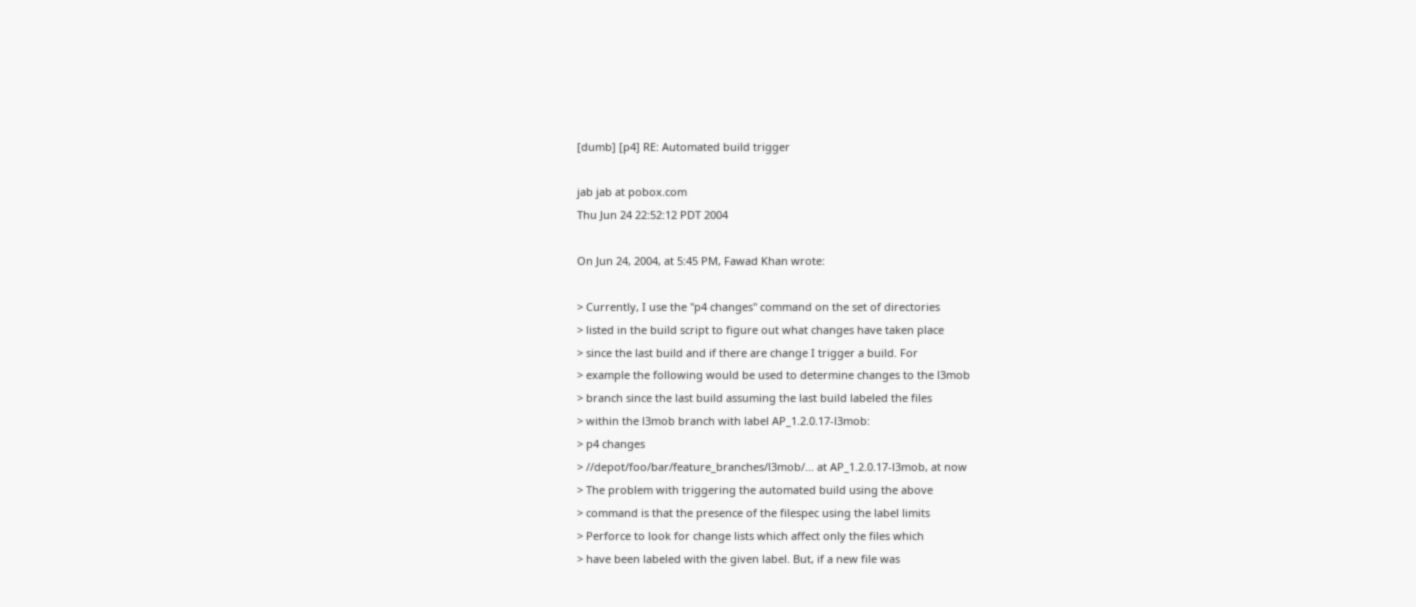[dumb] [p4] RE: Automated build trigger

jab jab at pobox.com
Thu Jun 24 22:52:12 PDT 2004

On Jun 24, 2004, at 5:45 PM, Fawad Khan wrote:

> Currently, I use the "p4 changes" command on the set of directories
> listed in the build script to figure out what changes have taken place
> since the last build and if there are change I trigger a build. For
> example the following would be used to determine changes to the l3mob
> branch since the last build assuming the last build labeled the files
> within the l3mob branch with label AP_1.2.0.17-l3mob:
> p4 changes
> //depot/foo/bar/feature_branches/l3mob/... at AP_1.2.0.17-l3mob, at now
> The problem with triggering the automated build using the above
> command is that the presence of the filespec using the label limits
> Perforce to look for change lists which affect only the files which
> have been labeled with the given label. But, if a new file was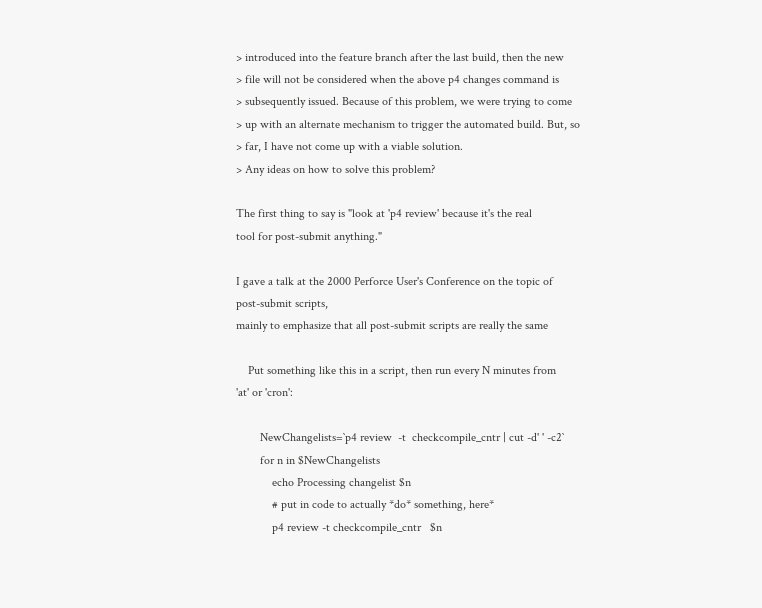> introduced into the feature branch after the last build, then the new
> file will not be considered when the above p4 changes command is
> subsequently issued. Because of this problem, we were trying to come
> up with an alternate mechanism to trigger the automated build. But, so
> far, I have not come up with a viable solution.
> Any ideas on how to solve this problem?

The first thing to say is "look at 'p4 review' because it's the real
tool for post-submit anything."

I gave a talk at the 2000 Perforce User's Conference on the topic of
post-submit scripts,
mainly to emphasize that all post-submit scripts are really the same

    Put something like this in a script, then run every N minutes from
'at' or 'cron':

        NewChangelists=`p4 review  -t  checkcompile_cntr | cut -d' ' -c2`
        for n in $NewChangelists
            echo Processing changelist $n
            # put in code to actually *do* something, here*
            p4 review -t checkcompile_cntr   $n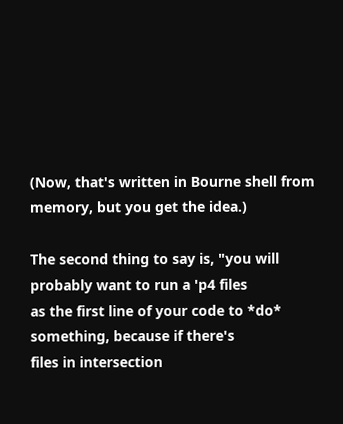(Now, that's written in Bourne shell from memory, but you get the idea.)

The second thing to say is, "you will probably want to run a 'p4 files
as the first line of your code to *do* something, because if there's
files in intersection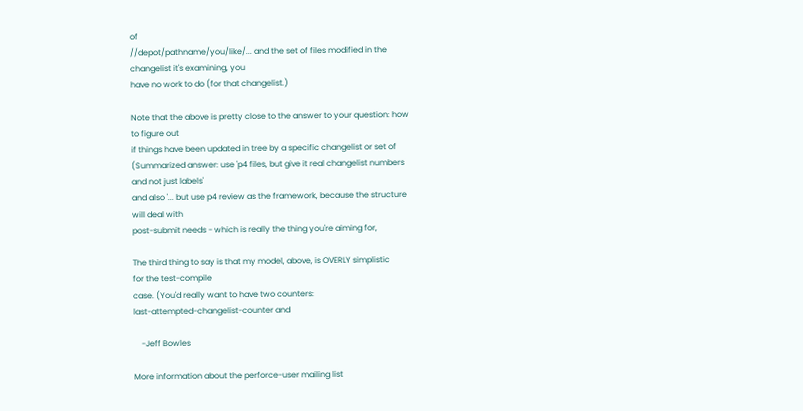of
//depot/pathname/you/like/... and the set of files modified in the
changelist it's examining, you
have no work to do (for that changelist.)

Note that the above is pretty close to the answer to your question: how
to figure out
if things have been updated in tree by a specific changelist or set of
(Summarized answer: use 'p4 files, but give it real changelist numbers
and not just labels'
and also '... but use p4 review as the framework, because the structure
will deal with
post-submit needs - which is really the thing you're aiming for,

The third thing to say is that my model, above, is OVERLY simplistic
for the test-compile
case. (You'd really want to have two counters:
last-attempted-changelist-counter and

    -Jeff Bowles

More information about the perforce-user mailing list